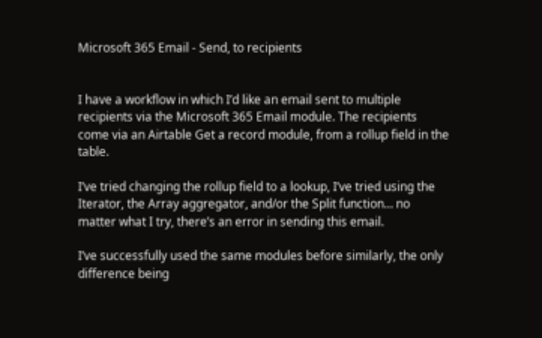Microsoft 365 Email - Send, to recipients


I have a workflow in which I’d like an email sent to multiple recipients via the Microsoft 365 Email module. The recipients come via an Airtable Get a record module, from a rollup field in the table.

I’ve tried changing the rollup field to a lookup, I’ve tried using the Iterator, the Array aggregator, and/or the Split function… no matter what I try, there’s an error in sending this email.

I’ve successfully used the same modules before similarly, the only difference being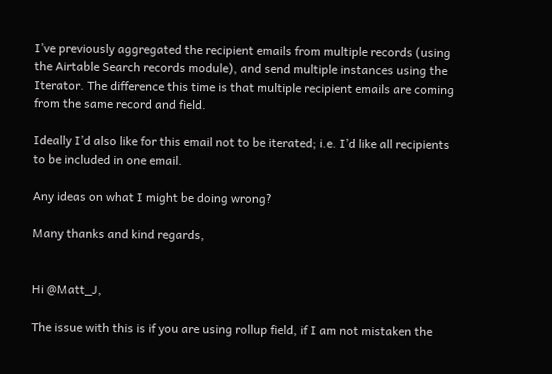I’ve previously aggregated the recipient emails from multiple records (using the Airtable Search records module), and send multiple instances using the Iterator. The difference this time is that multiple recipient emails are coming from the same record and field.

Ideally I’d also like for this email not to be iterated; i.e. I’d like all recipients to be included in one email.

Any ideas on what I might be doing wrong?

Many thanks and kind regards,


Hi @Matt_J,

The issue with this is if you are using rollup field, if I am not mistaken the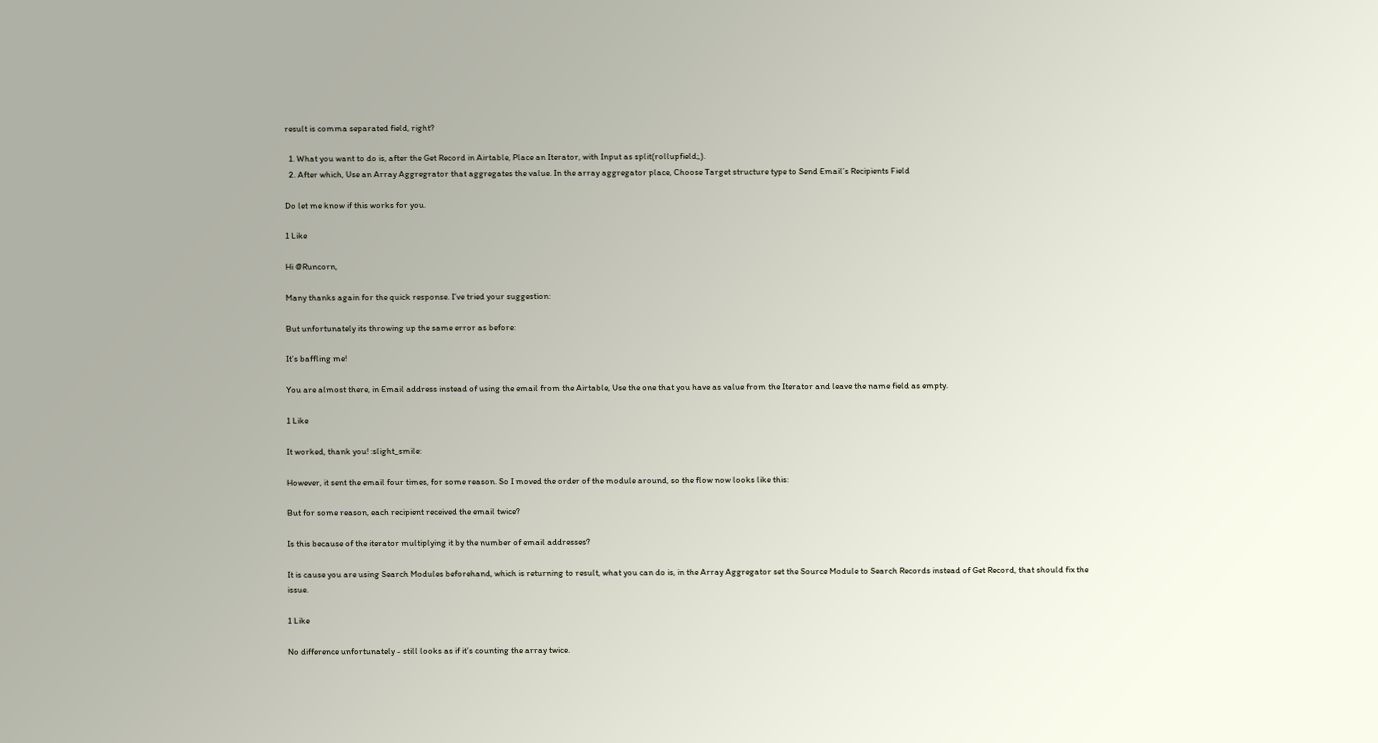result is comma separated field, right?

  1. What you want to do is, after the Get Record in Airtable, Place an Iterator, with Input as split(rollupfield;,).
  2. After which, Use an Array Aggregrator that aggregates the value. In the array aggregator place, Choose Target structure type to Send Email’s Recipients Field

Do let me know if this works for you.

1 Like

Hi @Runcorn,

Many thanks again for the quick response. I’ve tried your suggestion:

But unfortunately its throwing up the same error as before:

It’s baffling me!

You are almost there, in Email address instead of using the email from the Airtable, Use the one that you have as value from the Iterator and leave the name field as empty.

1 Like

It worked, thank you! :slight_smile:

However, it sent the email four times, for some reason. So I moved the order of the module around, so the flow now looks like this:

But for some reason, each recipient received the email twice?

Is this because of the iterator multiplying it by the number of email addresses?

It is cause you are using Search Modules beforehand, which is returning to result, what you can do is, in the Array Aggregator set the Source Module to Search Records instead of Get Record, that should fix the issue.

1 Like

No difference unfortunately - still looks as if it’s counting the array twice.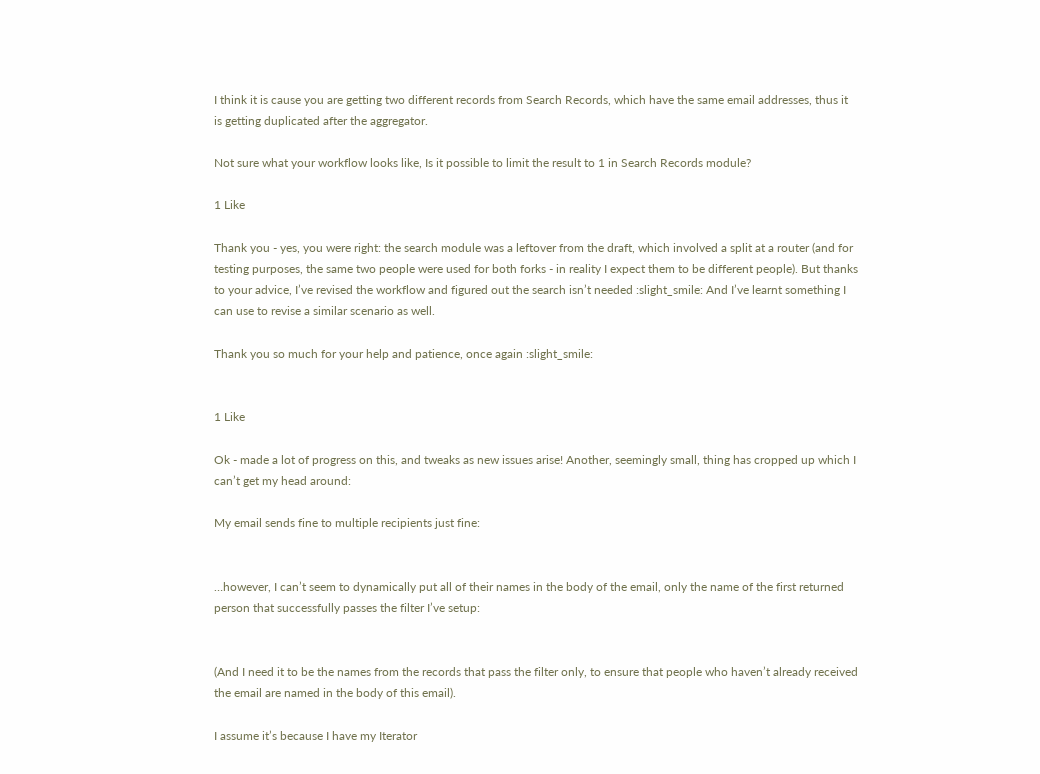I think it is cause you are getting two different records from Search Records, which have the same email addresses, thus it is getting duplicated after the aggregator.

Not sure what your workflow looks like, Is it possible to limit the result to 1 in Search Records module?

1 Like

Thank you - yes, you were right: the search module was a leftover from the draft, which involved a split at a router (and for testing purposes, the same two people were used for both forks - in reality I expect them to be different people). But thanks to your advice, I’ve revised the workflow and figured out the search isn’t needed :slight_smile: And I’ve learnt something I can use to revise a similar scenario as well.

Thank you so much for your help and patience, once again :slight_smile:


1 Like

Ok - made a lot of progress on this, and tweaks as new issues arise! Another, seemingly small, thing has cropped up which I can’t get my head around:

My email sends fine to multiple recipients just fine:


…however, I can’t seem to dynamically put all of their names in the body of the email, only the name of the first returned person that successfully passes the filter I’ve setup:


(And I need it to be the names from the records that pass the filter only, to ensure that people who haven’t already received the email are named in the body of this email).

I assume it’s because I have my Iterator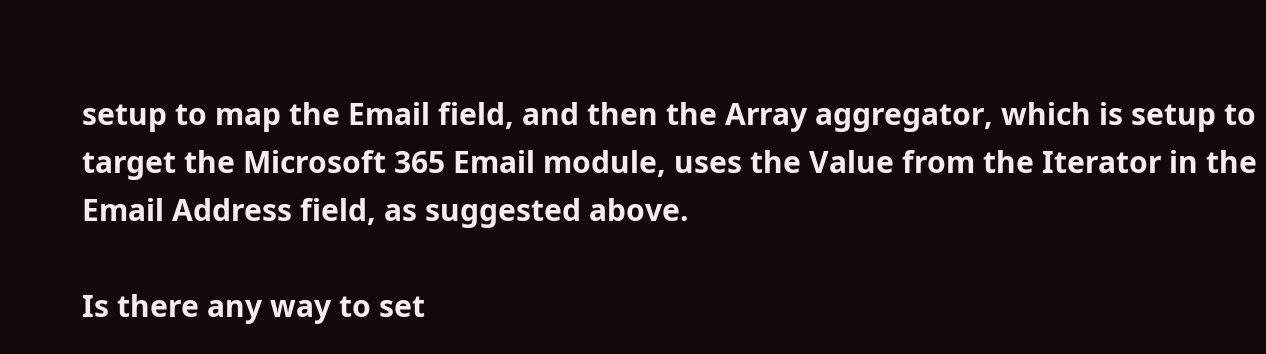setup to map the Email field, and then the Array aggregator, which is setup to target the Microsoft 365 Email module, uses the Value from the Iterator in the Email Address field, as suggested above.

Is there any way to set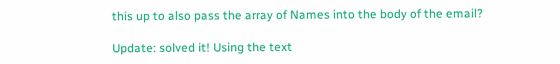this up to also pass the array of Names into the body of the email?

Update: solved it! Using the text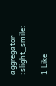aggregator :slight_smile:

1 Like